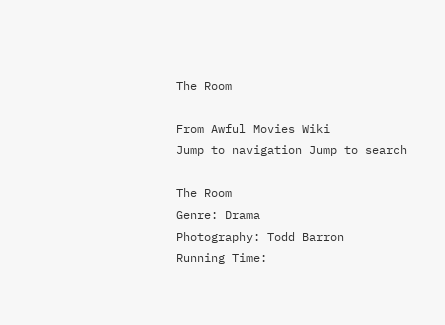The Room

From Awful Movies Wiki
Jump to navigation Jump to search

The Room
Genre: Drama
Photography: Todd Barron
Running Time: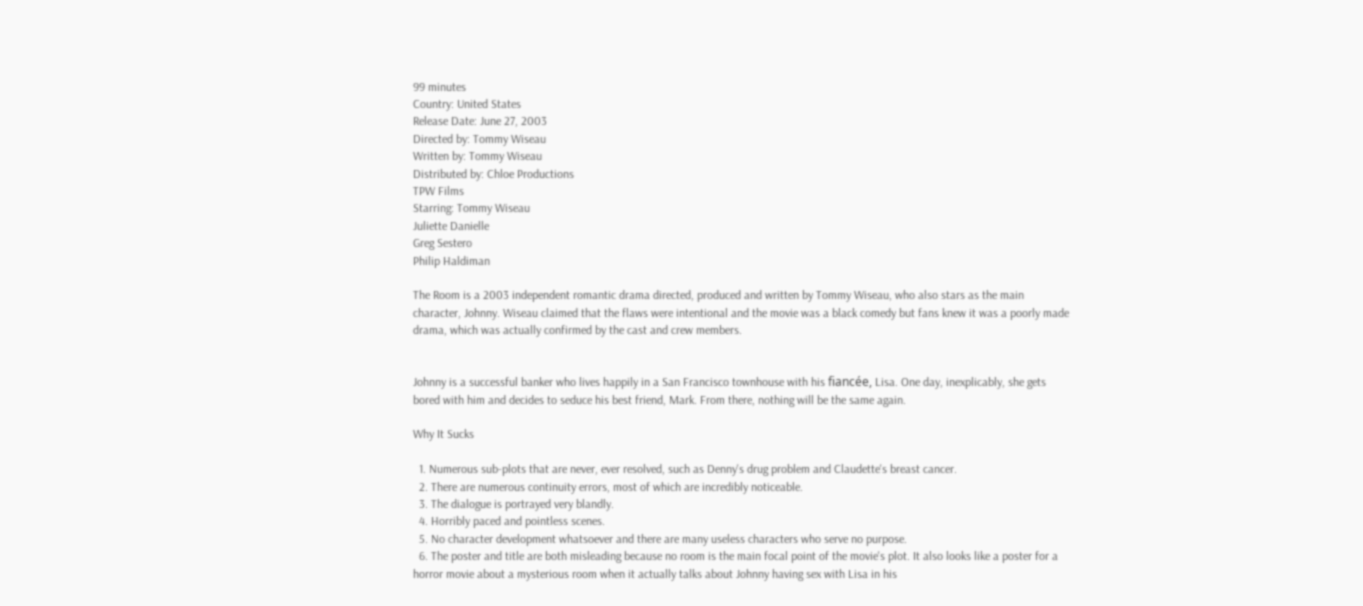99 minutes
Country: United States
Release Date: June 27, 2003
Directed by: Tommy Wiseau
Written by: Tommy Wiseau
Distributed by: Chloe Productions
TPW Films
Starring: Tommy Wiseau
Juliette Danielle
Greg Sestero
Philip Haldiman

The Room is a 2003 independent romantic drama directed, produced and written by Tommy Wiseau, who also stars as the main character, Johnny. Wiseau claimed that the flaws were intentional and the movie was a black comedy but fans knew it was a poorly made drama, which was actually confirmed by the cast and crew members.


Johnny is a successful banker who lives happily in a San Francisco townhouse with his fiancée, Lisa. One day, inexplicably, she gets bored with him and decides to seduce his best friend, Mark. From there, nothing will be the same again.

Why It Sucks

  1. Numerous sub-plots that are never, ever resolved, such as Denny's drug problem and Claudette's breast cancer.
  2. There are numerous continuity errors, most of which are incredibly noticeable.
  3. The dialogue is portrayed very blandly.
  4. Horribly paced and pointless scenes.
  5. No character development whatsoever and there are many useless characters who serve no purpose.
  6. The poster and title are both misleading because no room is the main focal point of the movie's plot. It also looks like a poster for a horror movie about a mysterious room when it actually talks about Johnny having sex with Lisa in his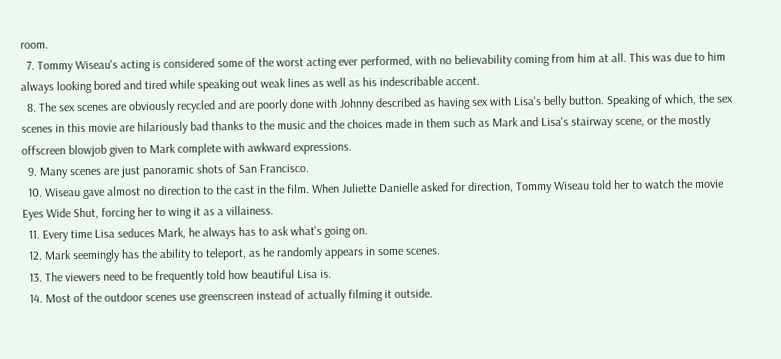room.
  7. Tommy Wiseau's acting is considered some of the worst acting ever performed, with no believability coming from him at all. This was due to him always looking bored and tired while speaking out weak lines as well as his indescribable accent.
  8. The sex scenes are obviously recycled and are poorly done with Johnny described as having sex with Lisa's belly button. Speaking of which, the sex scenes in this movie are hilariously bad thanks to the music and the choices made in them such as Mark and Lisa's stairway scene, or the mostly offscreen blowjob given to Mark complete with awkward expressions.
  9. Many scenes are just panoramic shots of San Francisco.
  10. Wiseau gave almost no direction to the cast in the film. When Juliette Danielle asked for direction, Tommy Wiseau told her to watch the movie Eyes Wide Shut, forcing her to wing it as a villainess.
  11. Every time Lisa seduces Mark, he always has to ask what's going on.
  12. Mark seemingly has the ability to teleport, as he randomly appears in some scenes.
  13. The viewers need to be frequently told how beautiful Lisa is.
  14. Most of the outdoor scenes use greenscreen instead of actually filming it outside.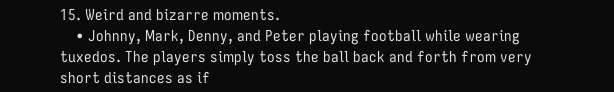15. Weird and bizarre moments.
    • Johnny, Mark, Denny, and Peter playing football while wearing tuxedos. The players simply toss the ball back and forth from very short distances as if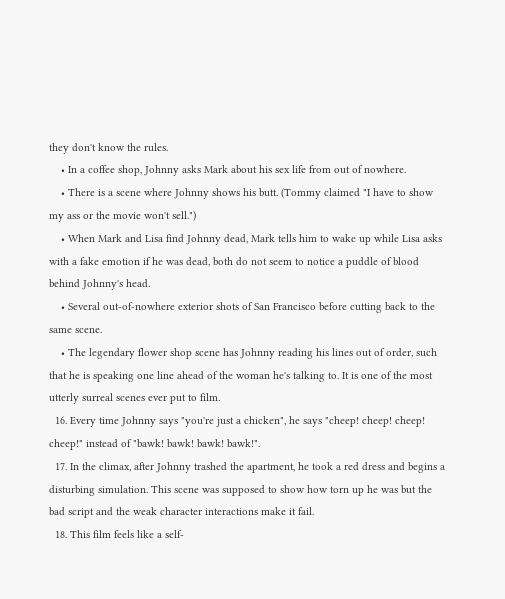they don't know the rules.
    • In a coffee shop, Johnny asks Mark about his sex life from out of nowhere.
    • There is a scene where Johnny shows his butt. (Tommy claimed "I have to show my ass or the movie won't sell.")
    • When Mark and Lisa find Johnny dead, Mark tells him to wake up while Lisa asks with a fake emotion if he was dead, both do not seem to notice a puddle of blood behind Johnny's head.
    • Several out-of-nowhere exterior shots of San Francisco before cutting back to the same scene.
    • The legendary flower shop scene has Johnny reading his lines out of order, such that he is speaking one line ahead of the woman he's talking to. It is one of the most utterly surreal scenes ever put to film.
  16. Every time Johnny says "you're just a chicken", he says "cheep! cheep! cheep! cheep!" instead of "bawk! bawk! bawk! bawk!".
  17. In the climax, after Johnny trashed the apartment, he took a red dress and begins a disturbing simulation. This scene was supposed to show how torn up he was but the bad script and the weak character interactions make it fail.
  18. This film feels like a self-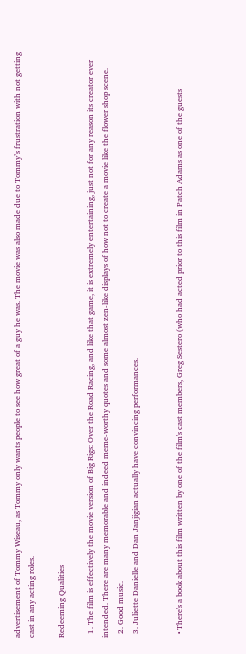advertisement of Tommy Wiseau, as Tommy only wants people to see how great of a guy he was. The movie was also made due to Tommy’s frustration with not getting cast in any acting roles.

Redeeming Qualities

  1. The film is effectively the movie version of Big Rigs: Over the Road Racing, and like that game, it is extremely entertaining, just not for any reason its creator ever intended. There are many memorable and indeed meme-worthy quotes and some almost zen-like displays of how not to create a movie like the flower shop scene.
  2. Good music.
  3. Juliette Danielle and Dan Janjigian actually have convincing performances.


  • There's a book about this film written by one of the film's cast members, Greg Sestero (who had acted prior to this film in Patch Adams as one of the guests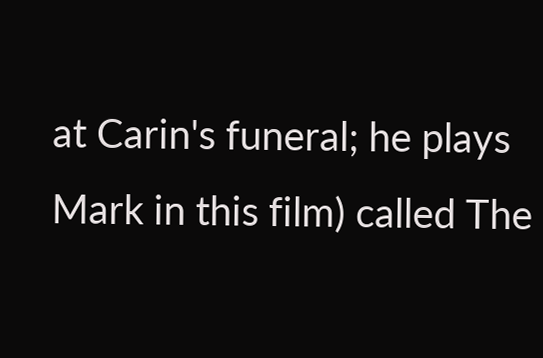at Carin's funeral; he plays Mark in this film) called The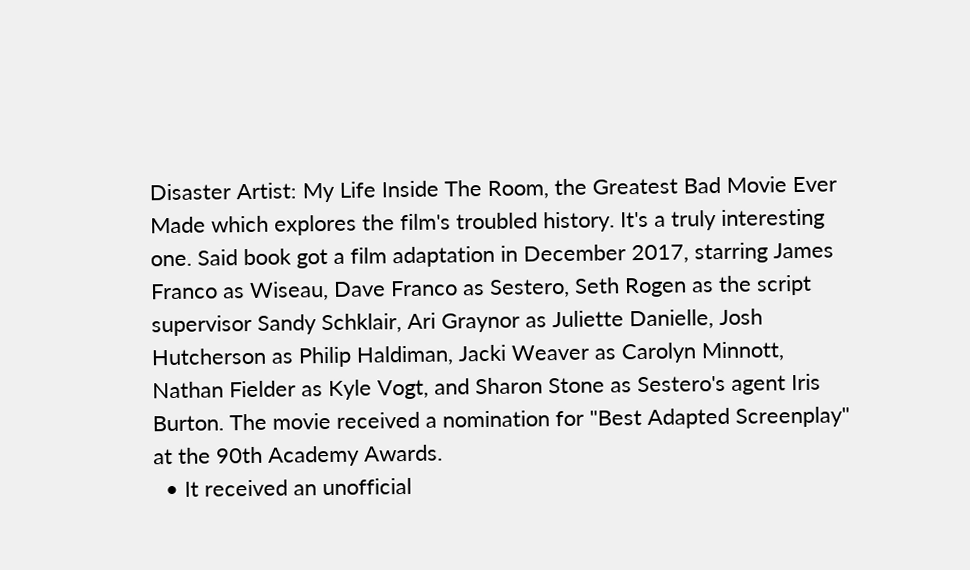Disaster Artist: My Life Inside The Room, the Greatest Bad Movie Ever Made which explores the film's troubled history. It's a truly interesting one. Said book got a film adaptation in December 2017, starring James Franco as Wiseau, Dave Franco as Sestero, Seth Rogen as the script supervisor Sandy Schklair, Ari Graynor as Juliette Danielle, Josh Hutcherson as Philip Haldiman, Jacki Weaver as Carolyn Minnott, Nathan Fielder as Kyle Vogt, and Sharon Stone as Sestero's agent Iris Burton. The movie received a nomination for "Best Adapted Screenplay" at the 90th Academy Awards.
  • It received an unofficial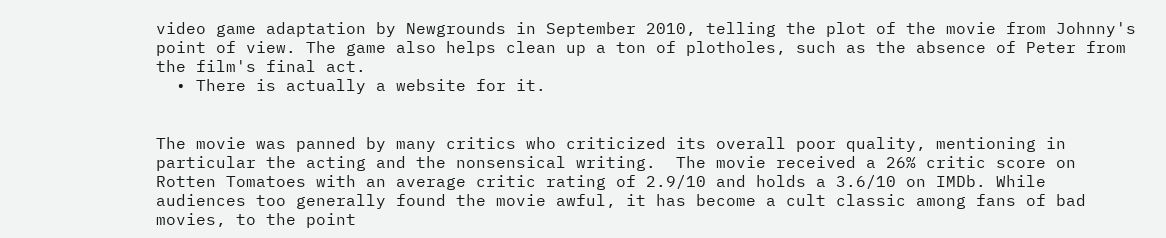video game adaptation by Newgrounds in September 2010, telling the plot of the movie from Johnny's point of view. The game also helps clean up a ton of plotholes, such as the absence of Peter from the film's final act.
  • There is actually a website for it.


The movie was panned by many critics who criticized its overall poor quality, mentioning in particular the acting and the nonsensical writing.  The movie received a 26% critic score on Rotten Tomatoes with an average critic rating of 2.9/10 and holds a 3.6/10 on IMDb. While audiences too generally found the movie awful, it has become a cult classic among fans of bad movies, to the point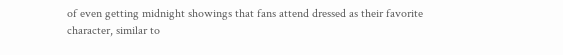of even getting midnight showings that fans attend dressed as their favorite character, similar to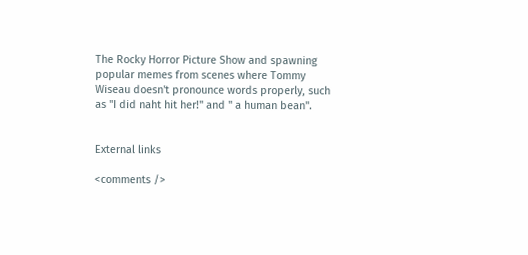The Rocky Horror Picture Show and spawning popular memes from scenes where Tommy Wiseau doesn't pronounce words properly, such as "I did naht hit her!" and " a human bean".


External links

<comments />